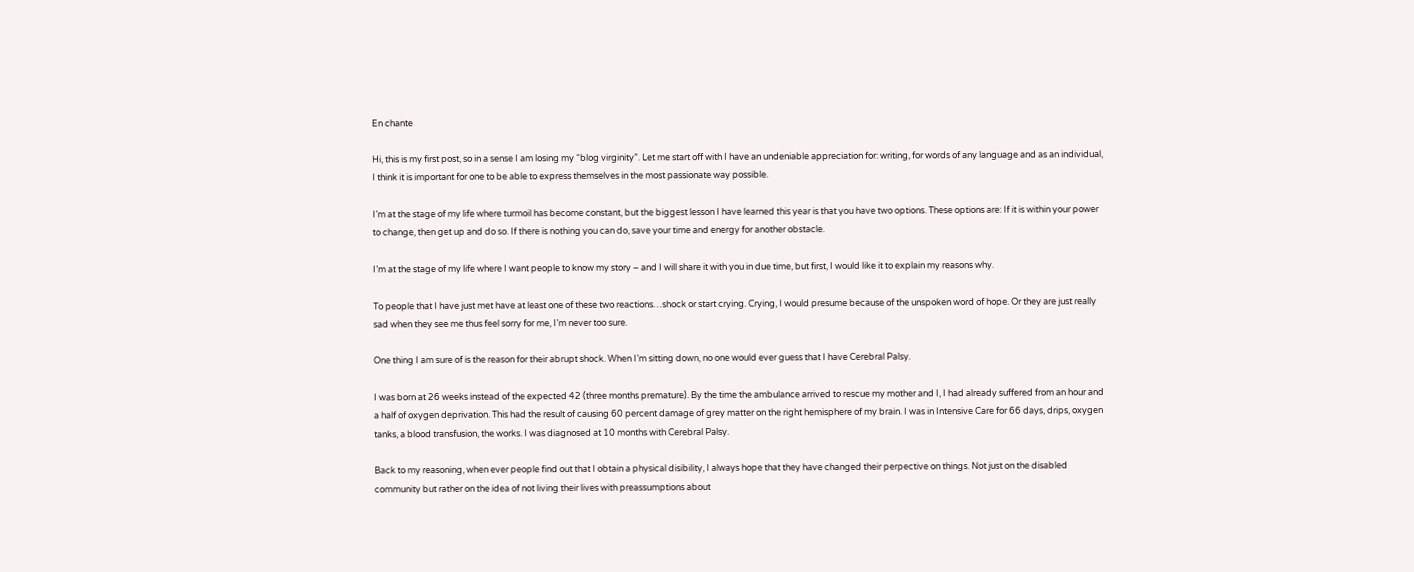En chante

Hi, this is my first post, so in a sense I am losing my “blog virginity”. Let me start off with I have an undeniable appreciation for: writing, for words of any language and as an individual, I think it is important for one to be able to express themselves in the most passionate way possible.

I’m at the stage of my life where turmoil has become constant, but the biggest lesson I have learned this year is that you have two options. These options are: If it is within your power to change, then get up and do so. If there is nothing you can do, save your time and energy for another obstacle.

I’m at the stage of my life where I want people to know my story – and I will share it with you in due time, but first, I would like it to explain my reasons why.

To people that I have just met have at least one of these two reactions…shock or start crying. Crying, I would presume because of the unspoken word of hope. Or they are just really sad when they see me thus feel sorry for me, I’m never too sure.

One thing I am sure of is the reason for their abrupt shock. When I’m sitting down, no one would ever guess that I have Cerebral Palsy.

I was born at 26 weeks instead of the expected 42 (three months premature). By the time the ambulance arrived to rescue my mother and I, I had already suffered from an hour and a half of oxygen deprivation. This had the result of causing 60 percent damage of grey matter on the right hemisphere of my brain. I was in Intensive Care for 66 days, drips, oxygen tanks, a blood transfusion, the works. I was diagnosed at 10 months with Cerebral Palsy.

Back to my reasoning, when ever people find out that I obtain a physical disibility, I always hope that they have changed their perpective on things. Not just on the disabled community but rather on the idea of not living their lives with preassumptions about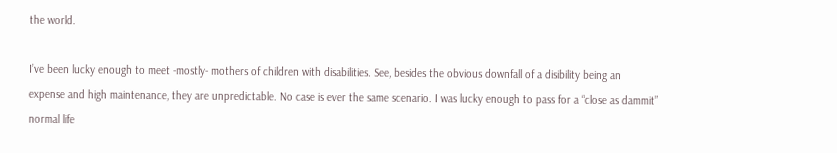the world.

I’ve been lucky enough to meet -mostly- mothers of children with disabilities. See, besides the obvious downfall of a disibility being an expense and high maintenance, they are unpredictable. No case is ever the same scenario. I was lucky enough to pass for a “close as dammit” normal life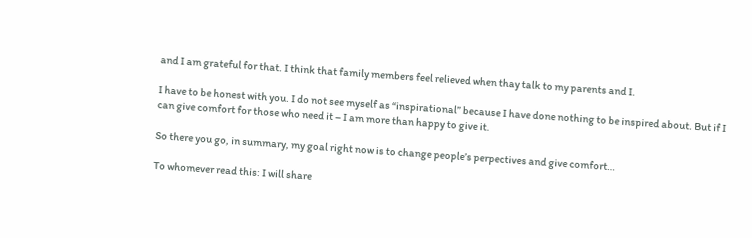and I am grateful for that. I think that family members feel relieved when thay talk to my parents and I.

I have to be honest with you. I do not see myself as “inspirational” because I have done nothing to be inspired about. But if I can give comfort for those who need it – I am more than happy to give it.

So there you go, in summary, my goal right now is to change people’s perpectives and give comfort…

To whomever read this: I will share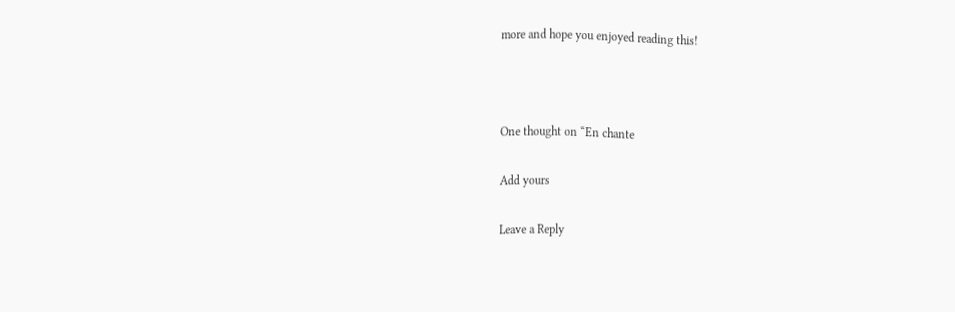more and hope you enjoyed reading this!



One thought on “En chante

Add yours

Leave a Reply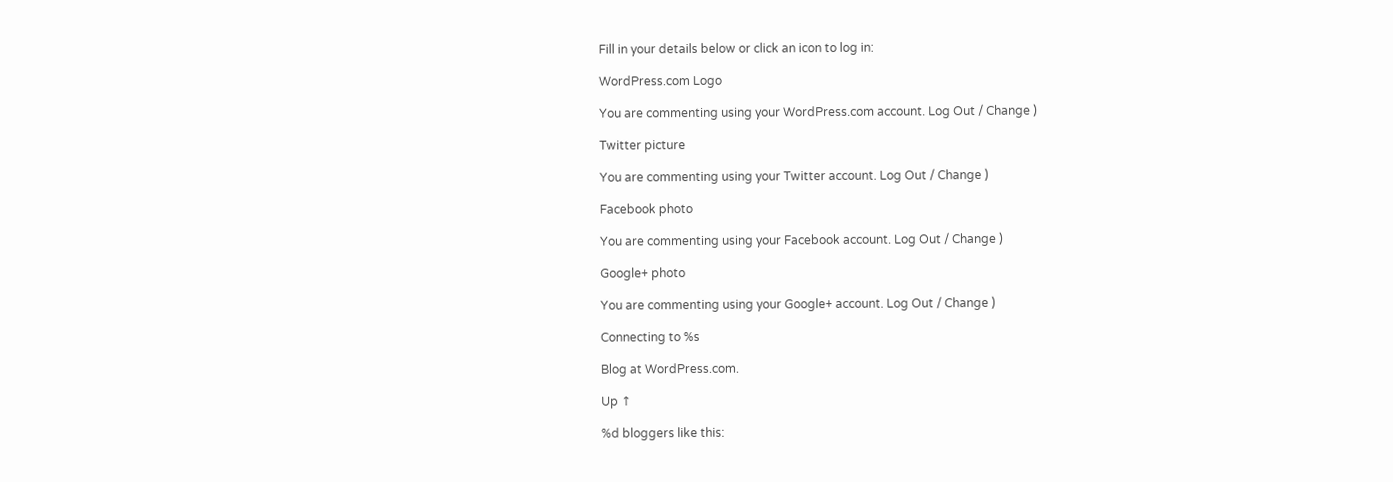Fill in your details below or click an icon to log in:

WordPress.com Logo

You are commenting using your WordPress.com account. Log Out / Change )

Twitter picture

You are commenting using your Twitter account. Log Out / Change )

Facebook photo

You are commenting using your Facebook account. Log Out / Change )

Google+ photo

You are commenting using your Google+ account. Log Out / Change )

Connecting to %s

Blog at WordPress.com.

Up ↑

%d bloggers like this: